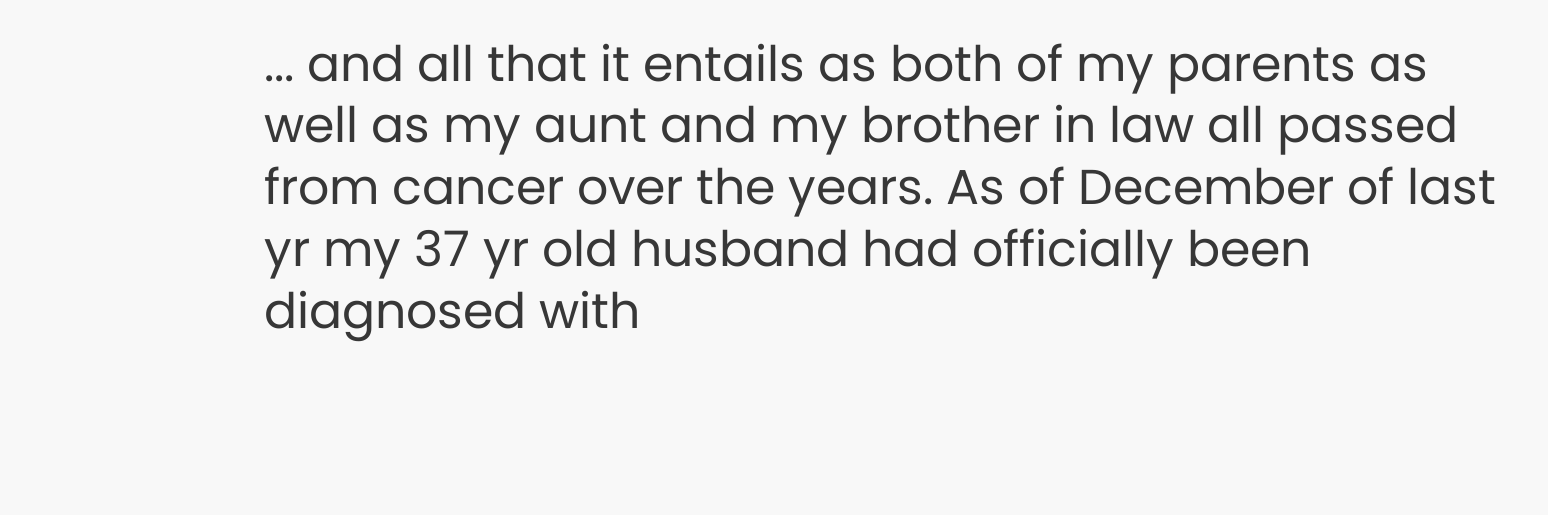... and all that it entails as both of my parents as well as my aunt and my brother in law all passed from cancer over the years. As of December of last yr my 37 yr old husband had officially been diagnosed with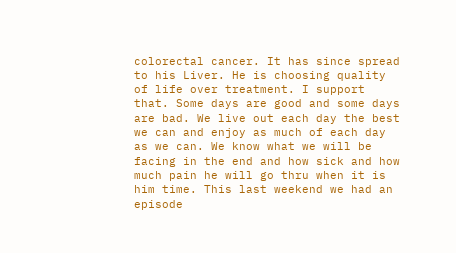colorectal cancer. It has since spread to his Liver. He is choosing quality of life over treatment. I support that. Some days are good and some days are bad. We live out each day the best we can and enjoy as much of each day as we can. We know what we will be facing in the end and how sick and how much pain he will go thru when it is him time. This last weekend we had an episode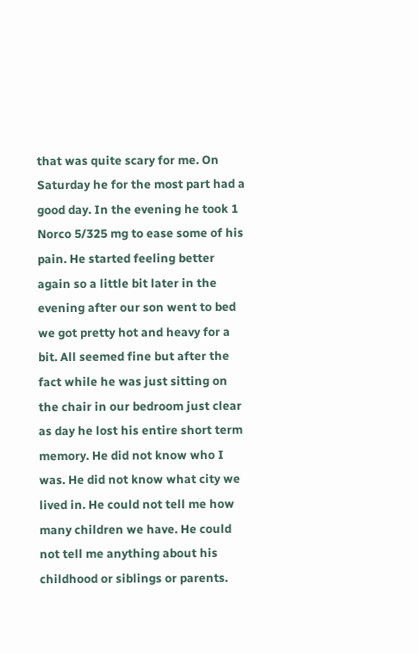that was quite scary for me. On Saturday he for the most part had a good day. In the evening he took 1 Norco 5/325 mg to ease some of his pain. He started feeling better again so a little bit later in the evening after our son went to bed we got pretty hot and heavy for a bit. All seemed fine but after the fact while he was just sitting on the chair in our bedroom just clear as day he lost his entire short term memory. He did not know who I was. He did not know what city we lived in. He could not tell me how many children we have. He could not tell me anything about his childhood or siblings or parents.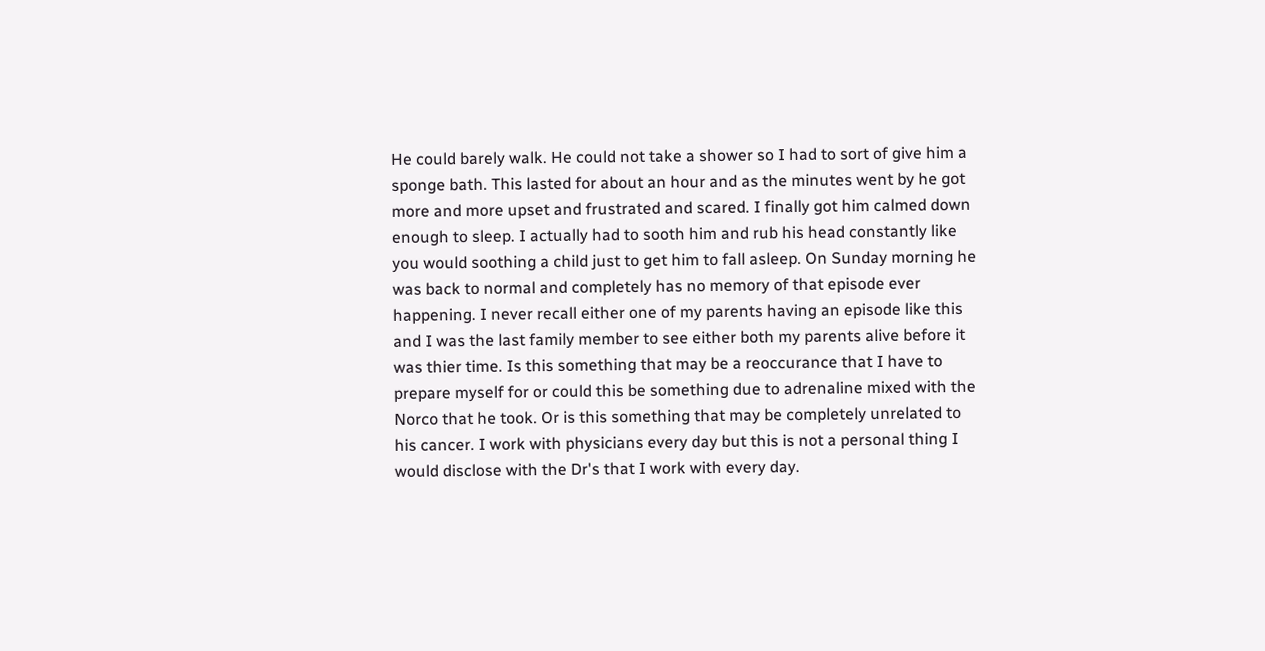He could barely walk. He could not take a shower so I had to sort of give him a sponge bath. This lasted for about an hour and as the minutes went by he got more and more upset and frustrated and scared. I finally got him calmed down enough to sleep. I actually had to sooth him and rub his head constantly like you would soothing a child just to get him to fall asleep. On Sunday morning he was back to normal and completely has no memory of that episode ever happening. I never recall either one of my parents having an episode like this and I was the last family member to see either both my parents alive before it was thier time. Is this something that may be a reoccurance that I have to prepare myself for or could this be something due to adrenaline mixed with the Norco that he took. Or is this something that may be completely unrelated to his cancer. I work with physicians every day but this is not a personal thing I would disclose with the Dr's that I work with every day.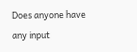Does anyone have any input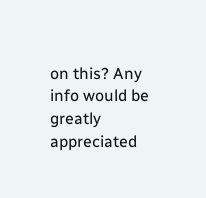on this? Any info would be greatly appreciated